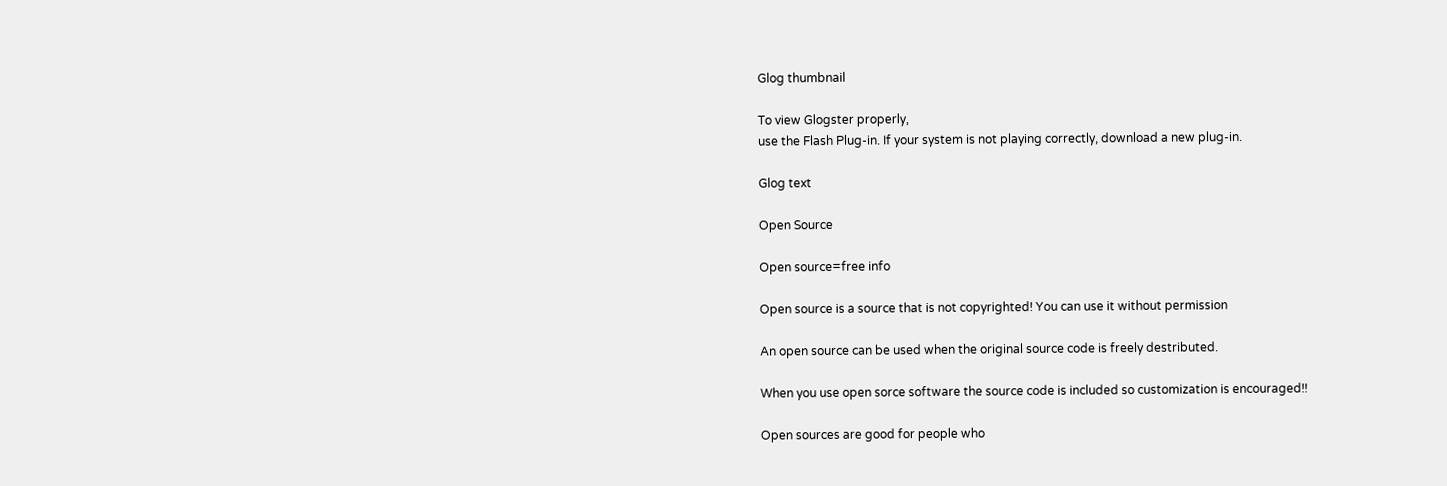Glog thumbnail

To view Glogster properly,
use the Flash Plug-in. If your system is not playing correctly, download a new plug-in.

Glog text

Open Source

Open source=free info

Open source is a source that is not copyrighted! You can use it without permission

An open source can be used when the original source code is freely destributed.

When you use open sorce software the source code is included so customization is encouraged!!

Open sources are good for people who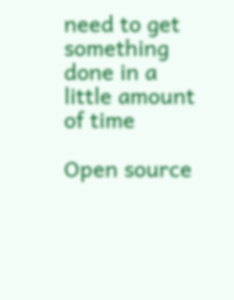need to get something done in a little amount of time

Open source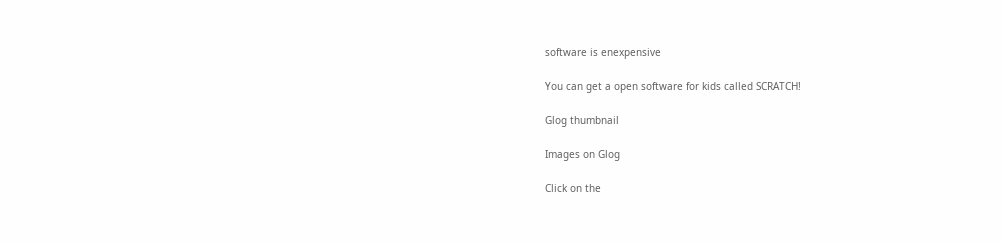software is enexpensive

You can get a open software for kids called SCRATCH!

Glog thumbnail

Images on Glog

Click on the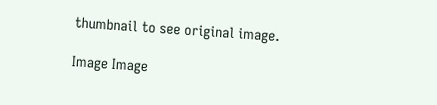thumbnail to see original image.

Image Image